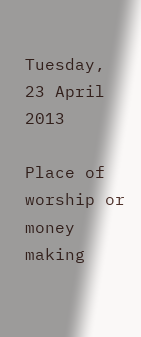Tuesday, 23 April 2013

Place of worship or money making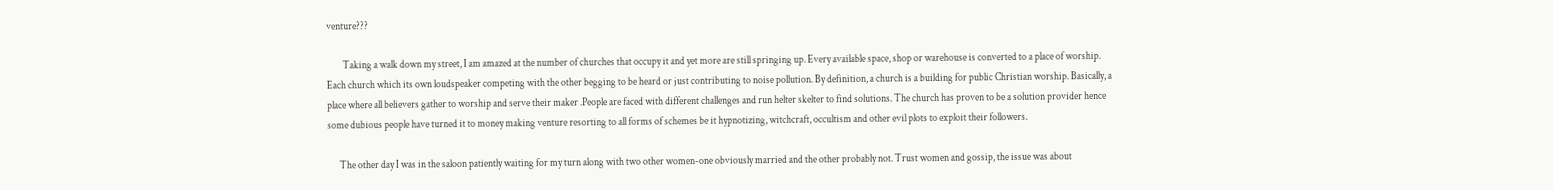venture???

        Taking a walk down my street, I am amazed at the number of churches that occupy it and yet more are still springing up. Every available space, shop or warehouse is converted to a place of worship. Each church which its own loudspeaker competing with the other begging to be heard or just contributing to noise pollution. By definition, a church is a building for public Christian worship. Basically, a place where all believers gather to worship and serve their maker .People are faced with different challenges and run helter skelter to find solutions. The church has proven to be a solution provider hence some dubious people have turned it to money making venture resorting to all forms of schemes be it hypnotizing, witchcraft, occultism and other evil plots to exploit their followers.

      The other day I was in the saloon patiently waiting for my turn along with two other women-one obviously married and the other probably not. Trust women and gossip, the issue was about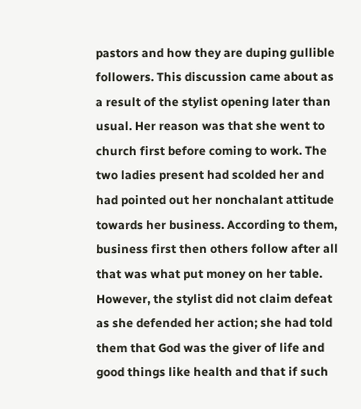pastors and how they are duping gullible followers. This discussion came about as a result of the stylist opening later than usual. Her reason was that she went to church first before coming to work. The two ladies present had scolded her and had pointed out her nonchalant attitude towards her business. According to them, business first then others follow after all that was what put money on her table. However, the stylist did not claim defeat as she defended her action; she had told them that God was the giver of life and good things like health and that if such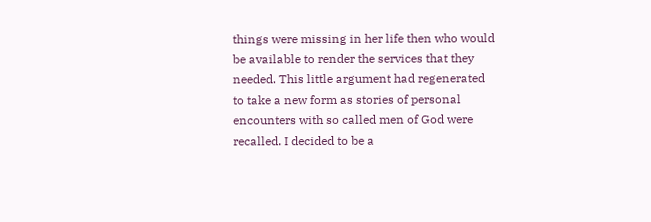things were missing in her life then who would be available to render the services that they needed. This little argument had regenerated to take a new form as stories of personal encounters with so called men of God were recalled. I decided to be a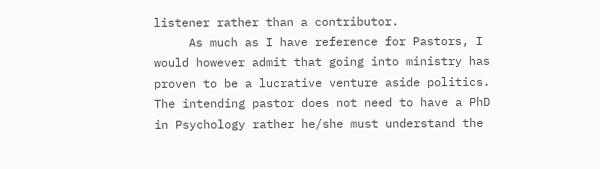listener rather than a contributor.
     As much as I have reference for Pastors, I would however admit that going into ministry has proven to be a lucrative venture aside politics. The intending pastor does not need to have a PhD in Psychology rather he/she must understand the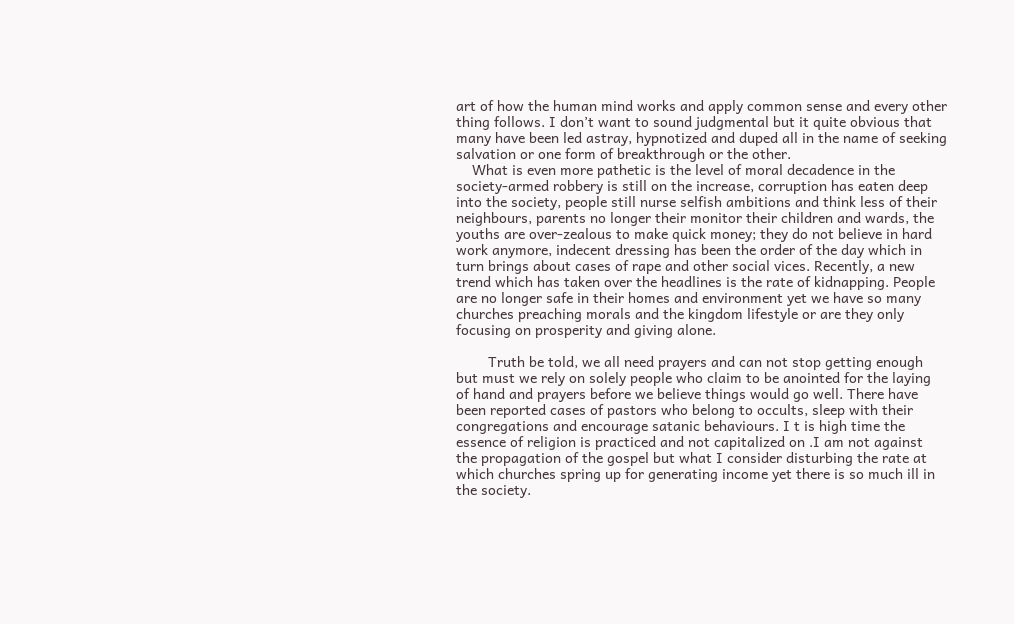art of how the human mind works and apply common sense and every other thing follows. I don’t want to sound judgmental but it quite obvious that many have been led astray, hypnotized and duped all in the name of seeking salvation or one form of breakthrough or the other.
    What is even more pathetic is the level of moral decadence in the society-armed robbery is still on the increase, corruption has eaten deep into the society, people still nurse selfish ambitions and think less of their neighbours, parents no longer their monitor their children and wards, the youths are over-zealous to make quick money; they do not believe in hard work anymore, indecent dressing has been the order of the day which in turn brings about cases of rape and other social vices. Recently, a new trend which has taken over the headlines is the rate of kidnapping. People are no longer safe in their homes and environment yet we have so many churches preaching morals and the kingdom lifestyle or are they only focusing on prosperity and giving alone.

        Truth be told, we all need prayers and can not stop getting enough but must we rely on solely people who claim to be anointed for the laying of hand and prayers before we believe things would go well. There have been reported cases of pastors who belong to occults, sleep with their congregations and encourage satanic behaviours. I t is high time the essence of religion is practiced and not capitalized on .I am not against the propagation of the gospel but what I consider disturbing the rate at which churches spring up for generating income yet there is so much ill in the society.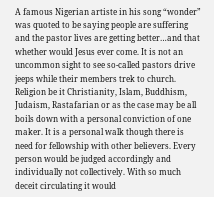A famous Nigerian artiste in his song “wonder” was quoted to be saying people are suffering and the pastor lives are getting better…and that whether would Jesus ever come. It is not an uncommon sight to see so-called pastors drive jeeps while their members trek to church. Religion be it Christianity, Islam, Buddhism, Judaism, Rastafarian or as the case may be all boils down with a personal conviction of one maker. It is a personal walk though there is need for fellowship with other believers. Every person would be judged accordingly and individually not collectively. With so much deceit circulating it would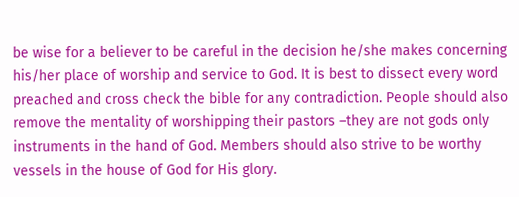be wise for a believer to be careful in the decision he/she makes concerning his/her place of worship and service to God. It is best to dissect every word preached and cross check the bible for any contradiction. People should also remove the mentality of worshipping their pastors –they are not gods only instruments in the hand of God. Members should also strive to be worthy vessels in the house of God for His glory.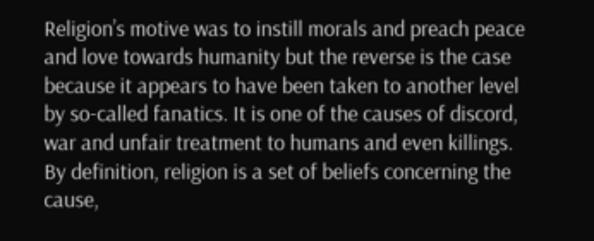Religion’s motive was to instill morals and preach peace and love towards humanity but the reverse is the case because it appears to have been taken to another level by so-called fanatics. It is one of the causes of discord, war and unfair treatment to humans and even killings. By definition, religion is a set of beliefs concerning the cause,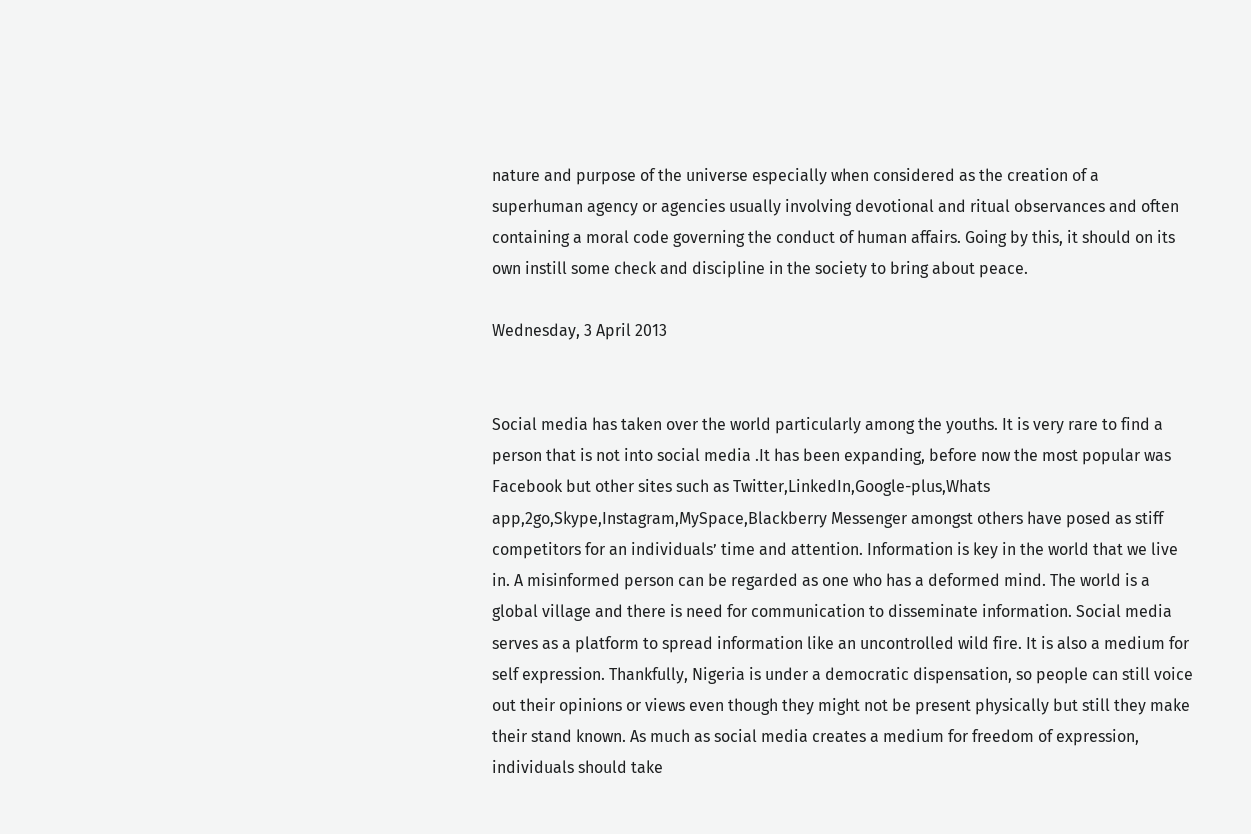nature and purpose of the universe especially when considered as the creation of a superhuman agency or agencies usually involving devotional and ritual observances and often containing a moral code governing the conduct of human affairs. Going by this, it should on its own instill some check and discipline in the society to bring about peace.

Wednesday, 3 April 2013


Social media has taken over the world particularly among the youths. It is very rare to find a person that is not into social media .It has been expanding, before now the most popular was Facebook but other sites such as Twitter,LinkedIn,Google-plus,Whats app,2go,Skype,Instagram,MySpace,Blackberry Messenger amongst others have posed as stiff competitors for an individuals’ time and attention. Information is key in the world that we live in. A misinformed person can be regarded as one who has a deformed mind. The world is a global village and there is need for communication to disseminate information. Social media serves as a platform to spread information like an uncontrolled wild fire. It is also a medium for self expression. Thankfully, Nigeria is under a democratic dispensation, so people can still voice out their opinions or views even though they might not be present physically but still they make their stand known. As much as social media creates a medium for freedom of expression, individuals should take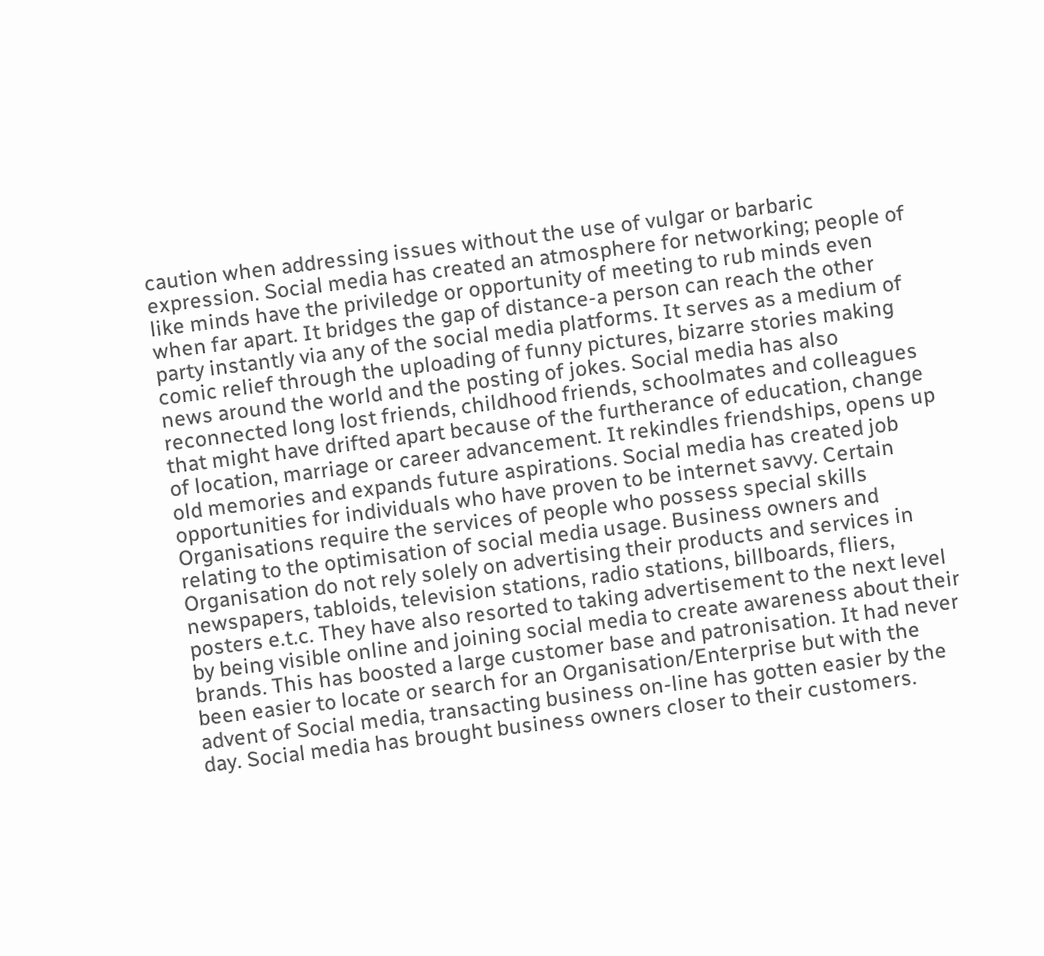caution when addressing issues without the use of vulgar or barbaric expression. Social media has created an atmosphere for networking; people of like minds have the priviledge or opportunity of meeting to rub minds even when far apart. It bridges the gap of distance-a person can reach the other party instantly via any of the social media platforms. It serves as a medium of comic relief through the uploading of funny pictures, bizarre stories making news around the world and the posting of jokes. Social media has also reconnected long lost friends, childhood friends, schoolmates and colleagues that might have drifted apart because of the furtherance of education, change of location, marriage or career advancement. It rekindles friendships, opens up old memories and expands future aspirations. Social media has created job opportunities for individuals who have proven to be internet savvy. Certain Organisations require the services of people who possess special skills relating to the optimisation of social media usage. Business owners and Organisation do not rely solely on advertising their products and services in newspapers, tabloids, television stations, radio stations, billboards, fliers, posters e.t.c. They have also resorted to taking advertisement to the next level by being visible online and joining social media to create awareness about their brands. This has boosted a large customer base and patronisation. It had never been easier to locate or search for an Organisation/Enterprise but with the advent of Social media, transacting business on-line has gotten easier by the day. Social media has brought business owners closer to their customers.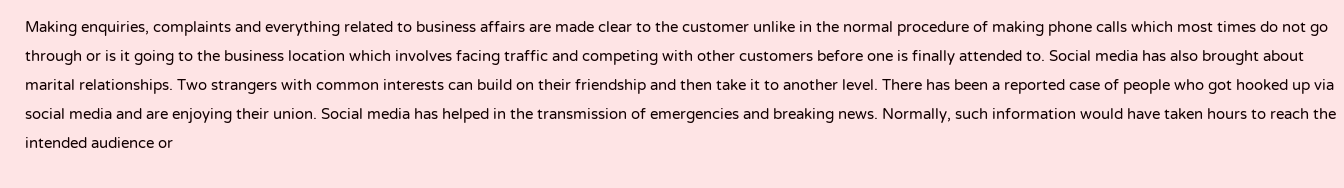Making enquiries, complaints and everything related to business affairs are made clear to the customer unlike in the normal procedure of making phone calls which most times do not go through or is it going to the business location which involves facing traffic and competing with other customers before one is finally attended to. Social media has also brought about marital relationships. Two strangers with common interests can build on their friendship and then take it to another level. There has been a reported case of people who got hooked up via social media and are enjoying their union. Social media has helped in the transmission of emergencies and breaking news. Normally, such information would have taken hours to reach the intended audience or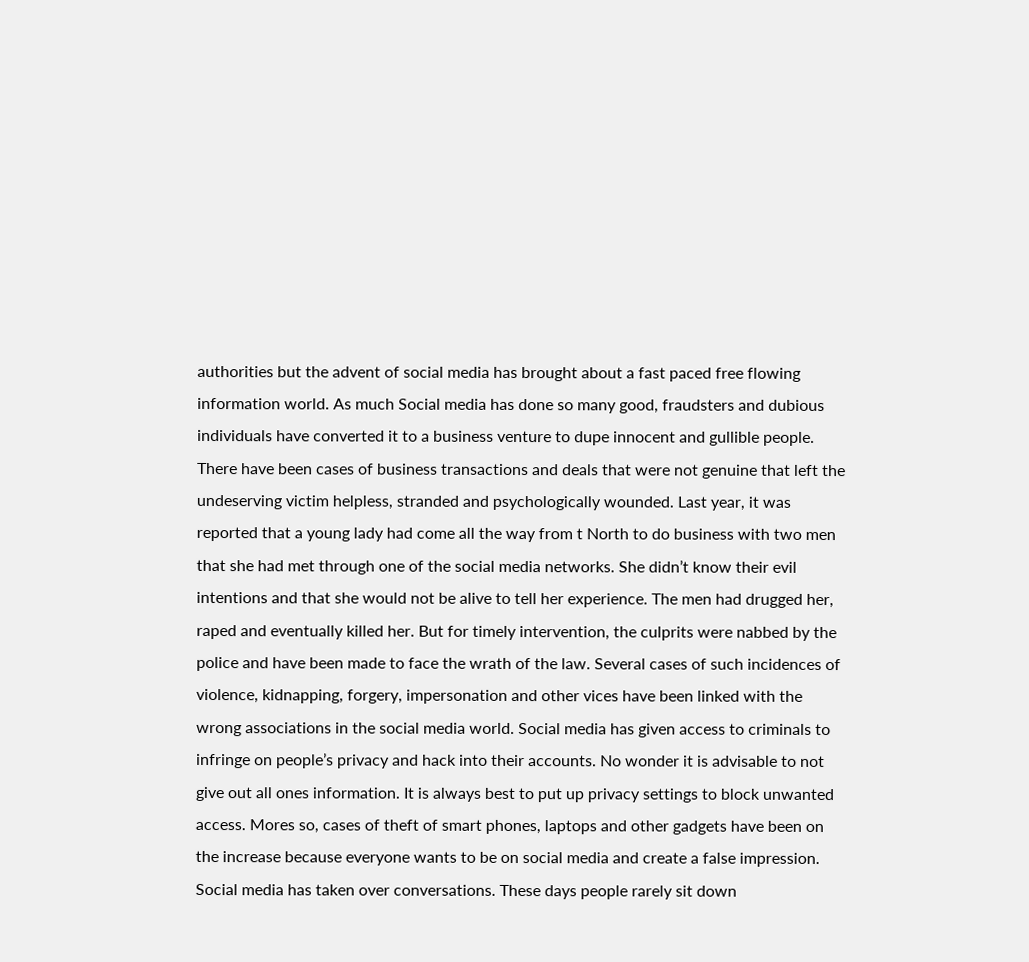authorities but the advent of social media has brought about a fast paced free flowing information world. As much Social media has done so many good, fraudsters and dubious individuals have converted it to a business venture to dupe innocent and gullible people. There have been cases of business transactions and deals that were not genuine that left the undeserving victim helpless, stranded and psychologically wounded. Last year, it was reported that a young lady had come all the way from t North to do business with two men that she had met through one of the social media networks. She didn’t know their evil intentions and that she would not be alive to tell her experience. The men had drugged her, raped and eventually killed her. But for timely intervention, the culprits were nabbed by the police and have been made to face the wrath of the law. Several cases of such incidences of violence, kidnapping, forgery, impersonation and other vices have been linked with the wrong associations in the social media world. Social media has given access to criminals to infringe on people’s privacy and hack into their accounts. No wonder it is advisable to not give out all ones information. It is always best to put up privacy settings to block unwanted access. Mores so, cases of theft of smart phones, laptops and other gadgets have been on the increase because everyone wants to be on social media and create a false impression. Social media has taken over conversations. These days people rarely sit down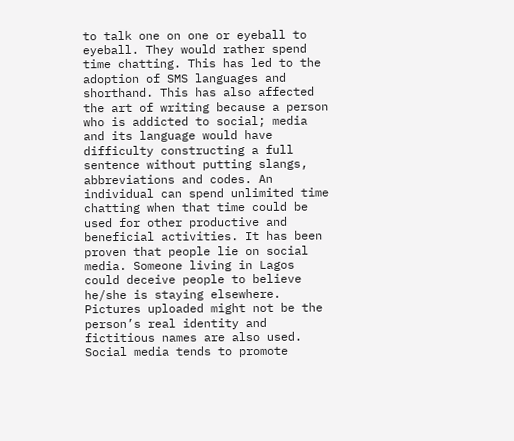to talk one on one or eyeball to eyeball. They would rather spend time chatting. This has led to the adoption of SMS languages and shorthand. This has also affected the art of writing because a person who is addicted to social; media and its language would have difficulty constructing a full sentence without putting slangs, abbreviations and codes. An individual can spend unlimited time chatting when that time could be used for other productive and beneficial activities. It has been proven that people lie on social media. Someone living in Lagos could deceive people to believe he/she is staying elsewhere. Pictures uploaded might not be the person’s real identity and fictitious names are also used. Social media tends to promote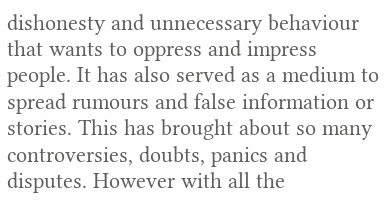dishonesty and unnecessary behaviour that wants to oppress and impress people. It has also served as a medium to spread rumours and false information or stories. This has brought about so many controversies, doubts, panics and disputes. However with all the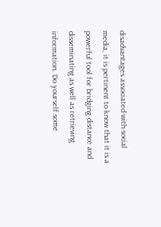disadvantages associated with social media, it is pertinent to know that it is a powerful tool for bridging distance and disseminating as well as retrieving information. Do yourself some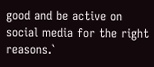good and be active on social media for the right reasons.`